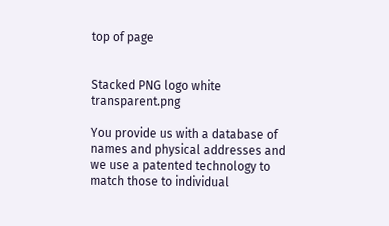top of page


Stacked PNG logo white transparent.png

You provide us with a database of names and physical addresses and we use a patented technology to match those to individual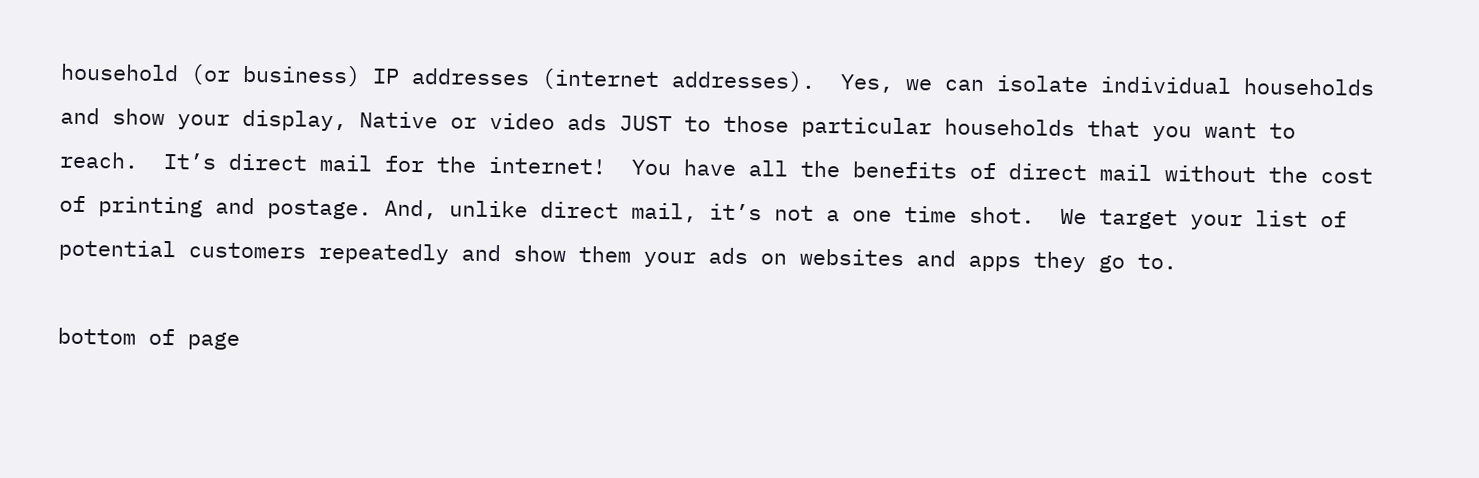household (or business) IP addresses (internet addresses).  Yes, we can isolate individual households and show your display, Native or video ads JUST to those particular households that you want to reach.  It’s direct mail for the internet!  You have all the benefits of direct mail without the cost of printing and postage. And, unlike direct mail, it’s not a one time shot.  We target your list of potential customers repeatedly and show them your ads on websites and apps they go to.

bottom of page